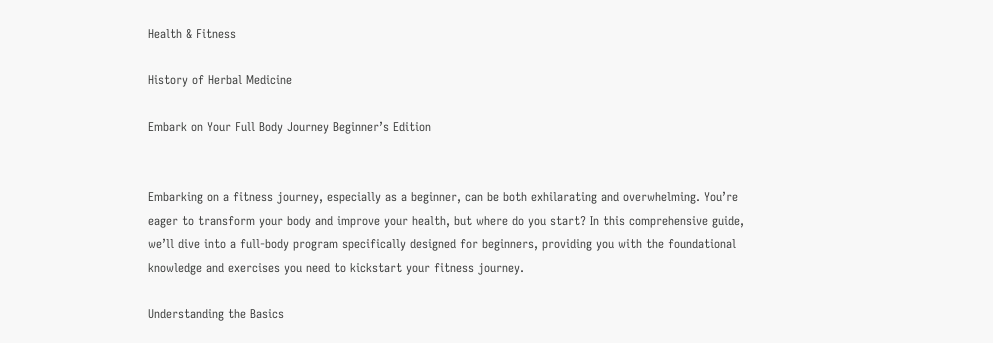Health & Fitness

History of Herbal Medicine

Embark on Your Full Body Journey Beginner’s Edition


Embarking on a fitness journey, especially as a beginner, can be both exhilarating and overwhelming. You’re eager to transform your body and improve your health, but where do you start? In this comprehensive guide, we’ll dive into a full-body program specifically designed for beginners, providing you with the foundational knowledge and exercises you need to kickstart your fitness journey.

Understanding the Basics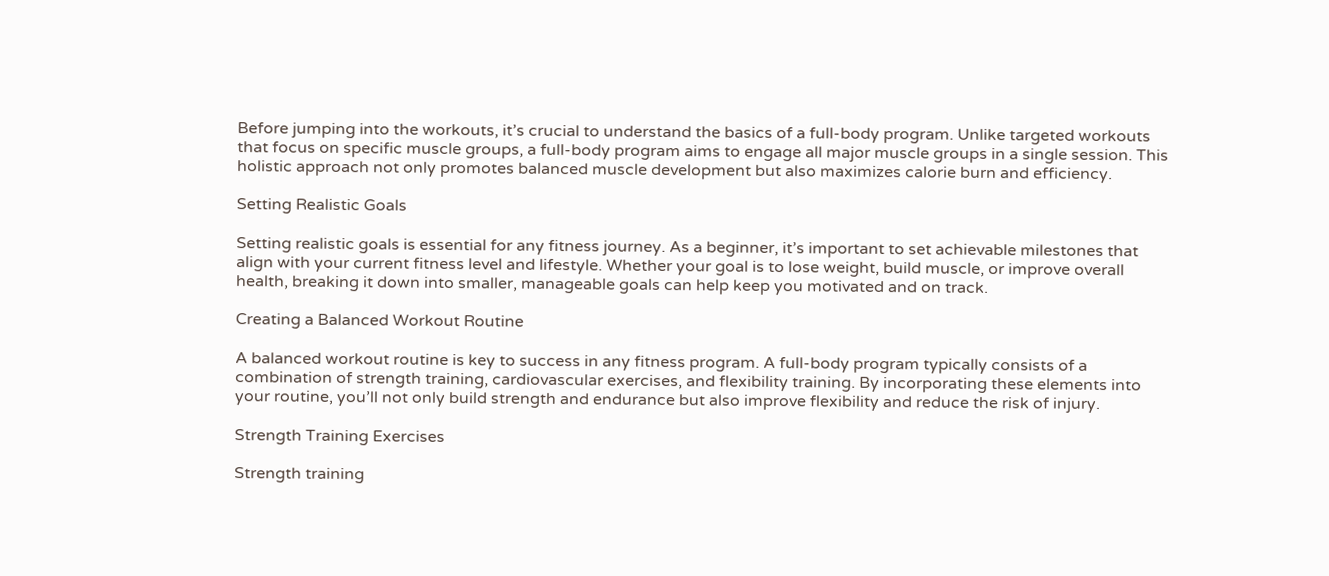Before jumping into the workouts, it’s crucial to understand the basics of a full-body program. Unlike targeted workouts that focus on specific muscle groups, a full-body program aims to engage all major muscle groups in a single session. This holistic approach not only promotes balanced muscle development but also maximizes calorie burn and efficiency.

Setting Realistic Goals

Setting realistic goals is essential for any fitness journey. As a beginner, it’s important to set achievable milestones that align with your current fitness level and lifestyle. Whether your goal is to lose weight, build muscle, or improve overall health, breaking it down into smaller, manageable goals can help keep you motivated and on track.

Creating a Balanced Workout Routine

A balanced workout routine is key to success in any fitness program. A full-body program typically consists of a combination of strength training, cardiovascular exercises, and flexibility training. By incorporating these elements into your routine, you’ll not only build strength and endurance but also improve flexibility and reduce the risk of injury.

Strength Training Exercises

Strength training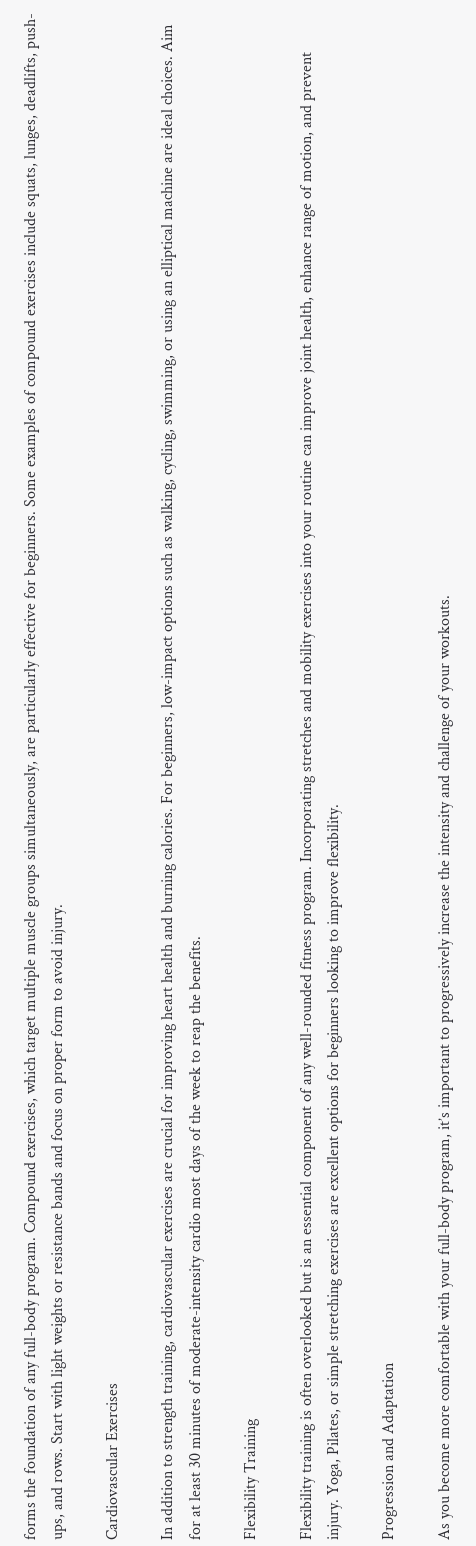forms the foundation of any full-body program. Compound exercises, which target multiple muscle groups simultaneously, are particularly effective for beginners. Some examples of compound exercises include squats, lunges, deadlifts, push-ups, and rows. Start with light weights or resistance bands and focus on proper form to avoid injury.

Cardiovascular Exercises

In addition to strength training, cardiovascular exercises are crucial for improving heart health and burning calories. For beginners, low-impact options such as walking, cycling, swimming, or using an elliptical machine are ideal choices. Aim for at least 30 minutes of moderate-intensity cardio most days of the week to reap the benefits.

Flexibility Training

Flexibility training is often overlooked but is an essential component of any well-rounded fitness program. Incorporating stretches and mobility exercises into your routine can improve joint health, enhance range of motion, and prevent injury. Yoga, Pilates, or simple stretching exercises are excellent options for beginners looking to improve flexibility.

Progression and Adaptation

As you become more comfortable with your full-body program, it’s important to progressively increase the intensity and challenge of your workouts.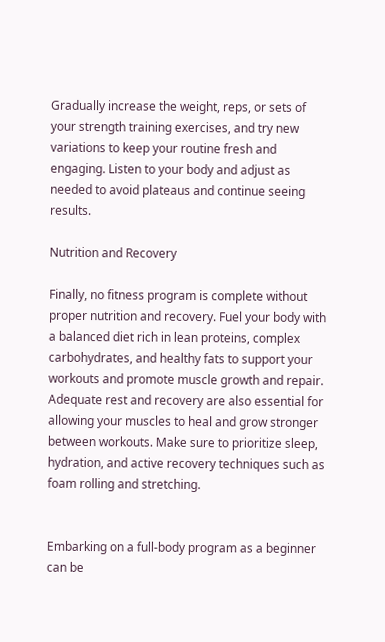Gradually increase the weight, reps, or sets of your strength training exercises, and try new variations to keep your routine fresh and engaging. Listen to your body and adjust as needed to avoid plateaus and continue seeing results.

Nutrition and Recovery

Finally, no fitness program is complete without proper nutrition and recovery. Fuel your body with a balanced diet rich in lean proteins, complex carbohydrates, and healthy fats to support your workouts and promote muscle growth and repair. Adequate rest and recovery are also essential for allowing your muscles to heal and grow stronger between workouts. Make sure to prioritize sleep, hydration, and active recovery techniques such as foam rolling and stretching.


Embarking on a full-body program as a beginner can be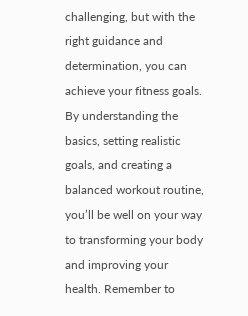challenging, but with the right guidance and determination, you can achieve your fitness goals. By understanding the basics, setting realistic goals, and creating a balanced workout routine, you’ll be well on your way to transforming your body and improving your health. Remember to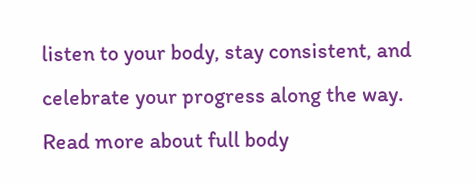listen to your body, stay consistent, and celebrate your progress along the way. Read more about full body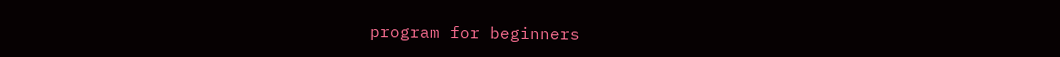program for beginners